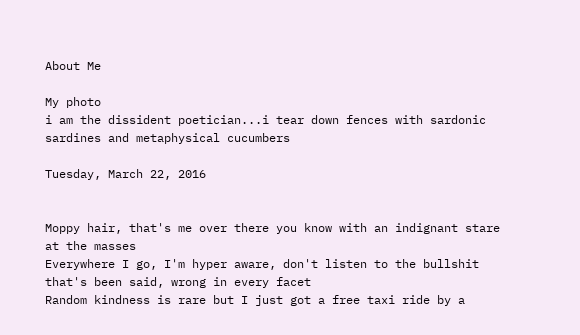About Me

My photo
i am the dissident poetician...i tear down fences with sardonic sardines and metaphysical cucumbers

Tuesday, March 22, 2016


Moppy hair, that's me over there you know with an indignant stare at the masses
Everywhere I go, I'm hyper aware, don't listen to the bullshit that's been said, wrong in every facet
Random kindness is rare but I just got a free taxi ride by a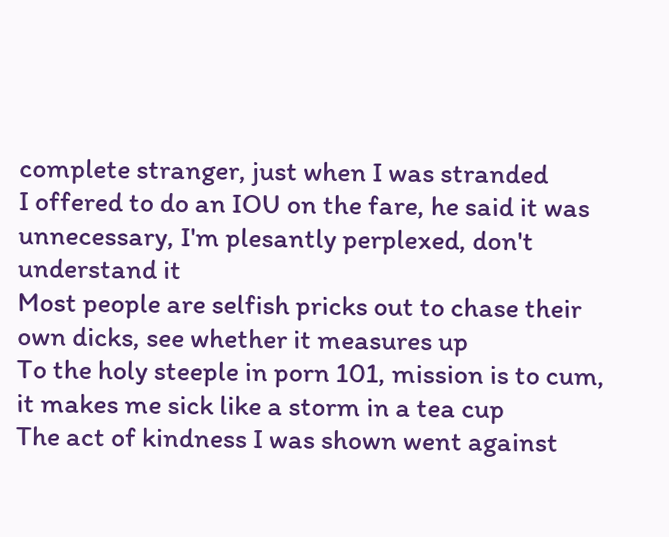complete stranger, just when I was stranded
I offered to do an IOU on the fare, he said it was unnecessary, I'm plesantly perplexed, don't understand it
Most people are selfish pricks out to chase their own dicks, see whether it measures up
To the holy steeple in porn 101, mission is to cum, it makes me sick like a storm in a tea cup
The act of kindness I was shown went against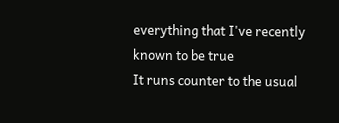everything that I've recently known to be true
It runs counter to the usual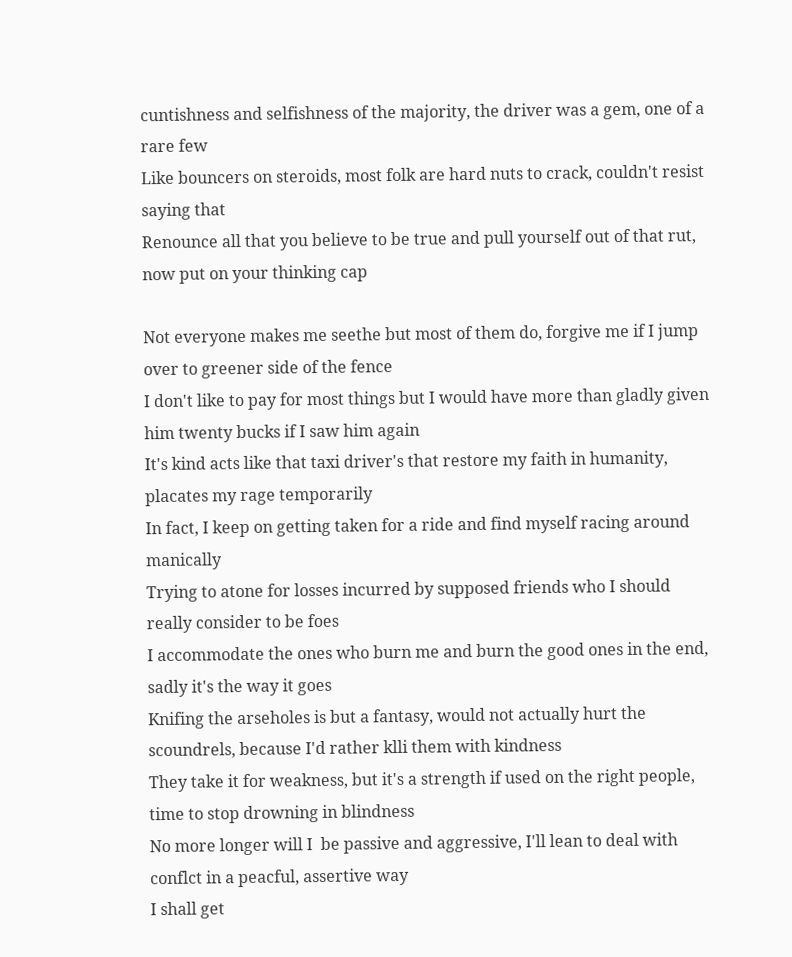cuntishness and selfishness of the majority, the driver was a gem, one of a rare few
Like bouncers on steroids, most folk are hard nuts to crack, couldn't resist saying that
Renounce all that you believe to be true and pull yourself out of that rut, now put on your thinking cap

Not everyone makes me seethe but most of them do, forgive me if I jump over to greener side of the fence
I don't like to pay for most things but I would have more than gladly given him twenty bucks if I saw him again
It's kind acts like that taxi driver's that restore my faith in humanity, placates my rage temporarily
In fact, I keep on getting taken for a ride and find myself racing around manically
Trying to atone for losses incurred by supposed friends who I should  really consider to be foes
I accommodate the ones who burn me and burn the good ones in the end, sadly it's the way it goes
Knifing the arseholes is but a fantasy, would not actually hurt the scoundrels, because I'd rather klli them with kindness
They take it for weakness, but it's a strength if used on the right people, time to stop drowning in blindness
No more longer will I  be passive and aggressive, I'll lean to deal with conflct in a peacful, assertive way
I shall get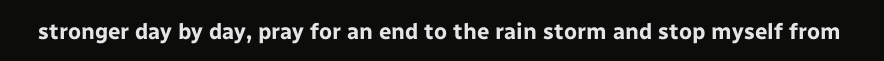stronger day by day, pray for an end to the rain storm and stop myself from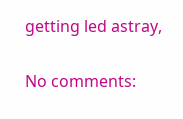getting led astray,

No comments: